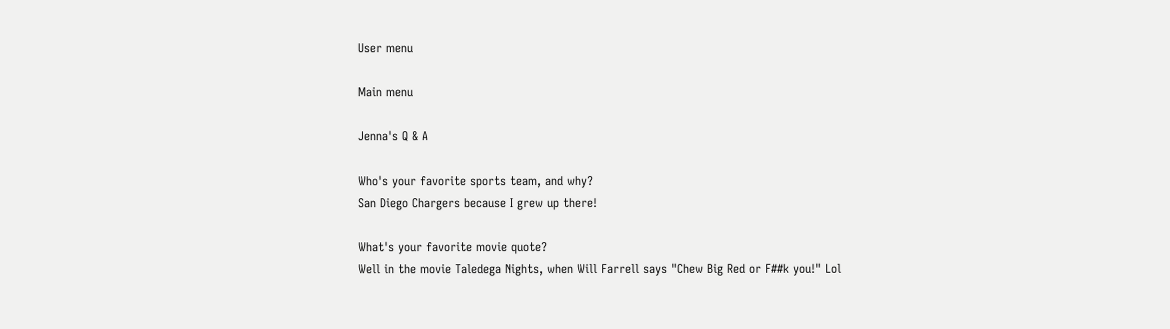User menu

Main menu

Jenna's Q & A

Who's your favorite sports team, and why?
San Diego Chargers because I grew up there!

What's your favorite movie quote?
Well in the movie Taledega Nights, when Will Farrell says "Chew Big Red or F##k you!" Lol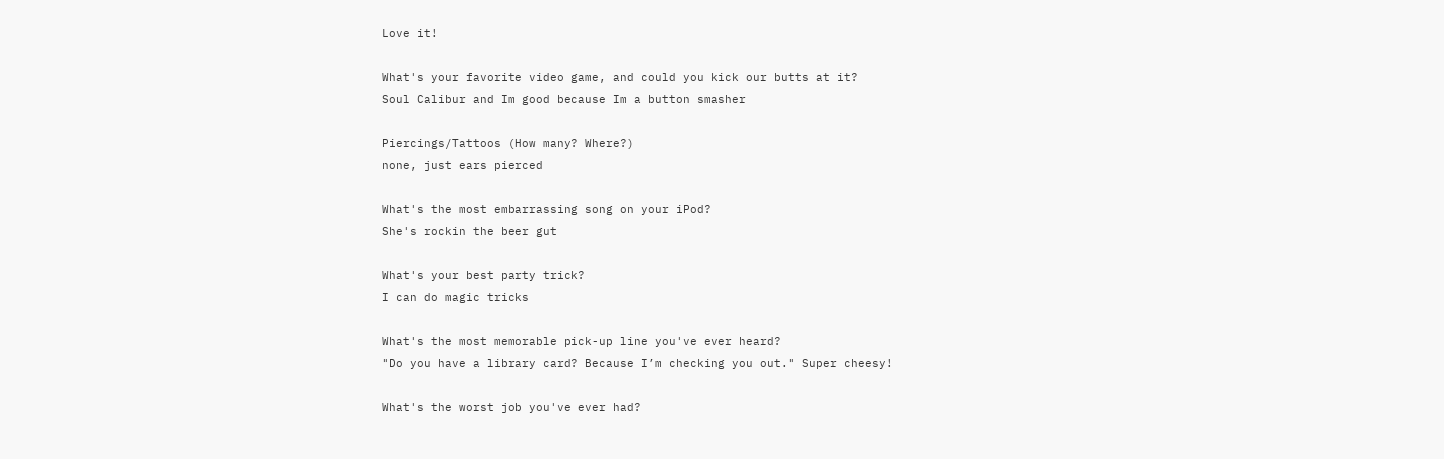Love it!

What's your favorite video game, and could you kick our butts at it?
Soul Calibur and Im good because Im a button smasher

Piercings/Tattoos (How many? Where?)
none, just ears pierced

What's the most embarrassing song on your iPod?
She's rockin the beer gut

What's your best party trick?
I can do magic tricks

What's the most memorable pick-up line you've ever heard?
"Do you have a library card? Because I’m checking you out." Super cheesy!

What's the worst job you've ever had?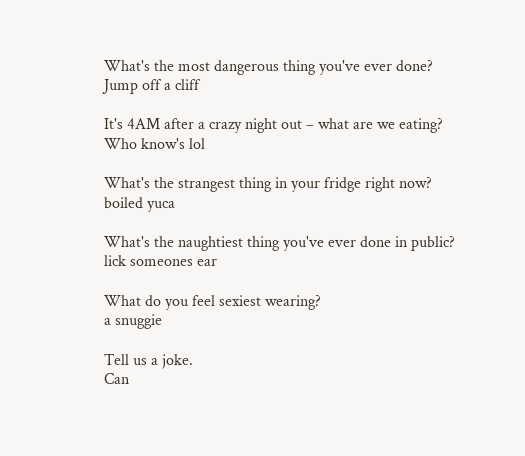What's the most dangerous thing you've ever done?
Jump off a cliff

It's 4AM after a crazy night out – what are we eating?
Who know's lol

What's the strangest thing in your fridge right now?
boiled yuca

What's the naughtiest thing you've ever done in public?
lick someones ear

What do you feel sexiest wearing?
a snuggie

Tell us a joke.
Can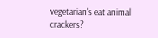vegetarian's eat animal crackers?